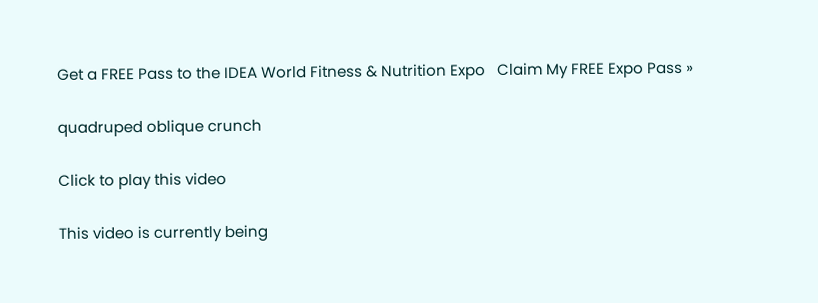Get a FREE Pass to the IDEA World Fitness & Nutrition Expo   Claim My FREE Expo Pass »

quadruped oblique crunch

Click to play this video

This video is currently being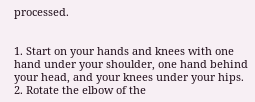processed.


1. Start on your hands and knees with one hand under your shoulder, one hand behind your head, and your knees under your hips. 2. Rotate the elbow of the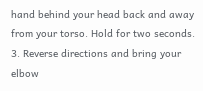hand behind your head back and away from your torso. Hold for two seconds. 3. Reverse directions and bring your elbow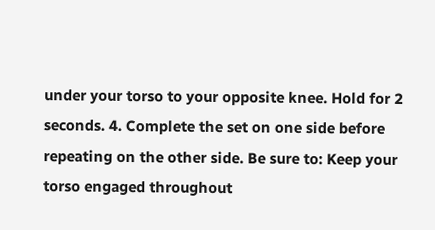under your torso to your opposite knee. Hold for 2 seconds. 4. Complete the set on one side before repeating on the other side. Be sure to: Keep your torso engaged throughout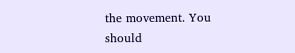the movement. You should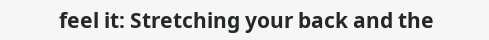feel it: Stretching your back and the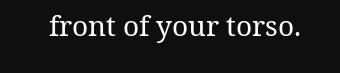front of your torso.